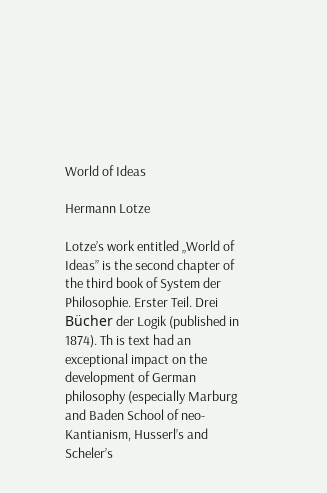World of Ideas

Hermann Lotze

Lotze’s work entitled „World of Ideas” is the second chapter of the third book of System der Philosophie. Erster Teil. Drei Bücher der Logik (published in 1874). Th is text had an exceptional impact on the development of German philosophy (especially Marburg and Baden School of neo-Kantianism, Husserl’s and Scheler’s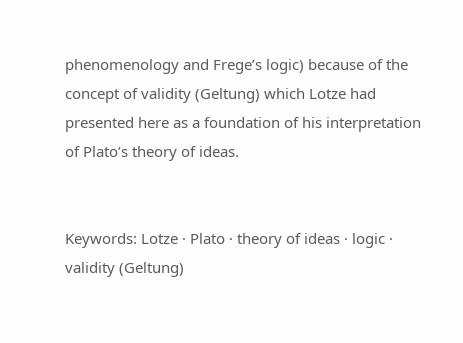phenomenology and Frege’s logic) because of the concept of validity (Geltung) which Lotze had presented here as a foundation of his interpretation of Plato’s theory of ideas.


Keywords: Lotze · Plato · theory of ideas · logic · validity (Geltung)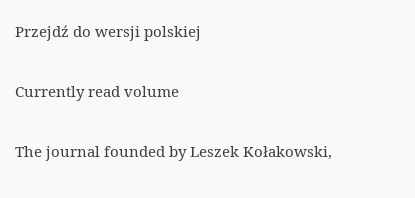Przejdź do wersji polskiej

Currently read volume

The journal founded by Leszek Kołakowski,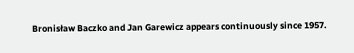Bronisław Baczko and Jan Garewicz appears continuously since 1957.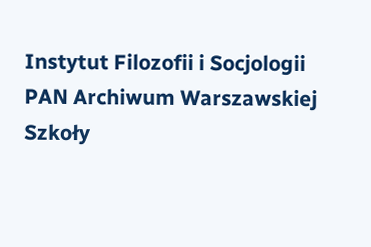Instytut Filozofii i Socjologii PAN Archiwum Warszawskiej Szkoły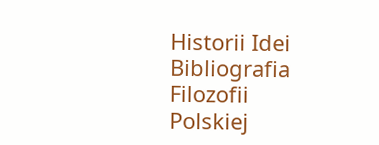Historii Idei Bibliografia Filozofii Polskiej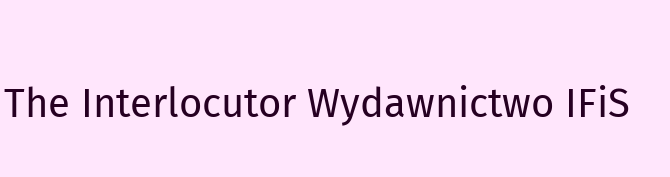The Interlocutor Wydawnictwo IFiS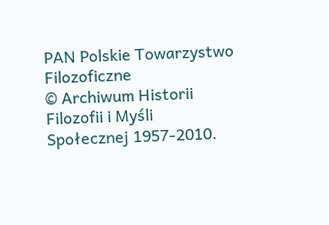PAN Polskie Towarzystwo Filozoficzne
© Archiwum Historii Filozofii i Myśli Społecznej 1957-2010.